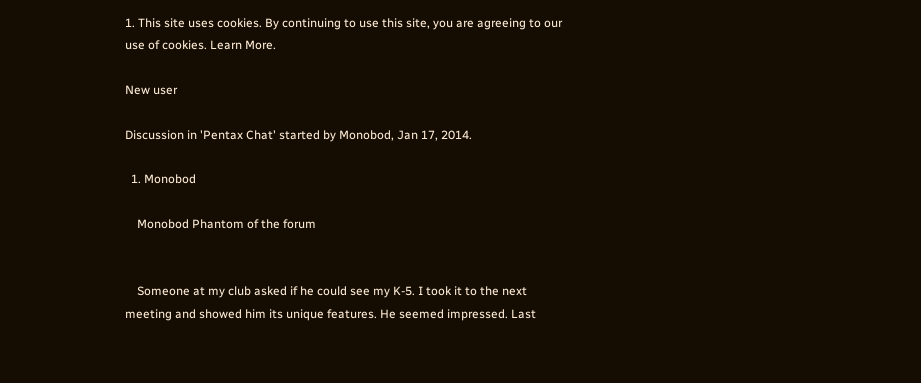1. This site uses cookies. By continuing to use this site, you are agreeing to our use of cookies. Learn More.

New user

Discussion in 'Pentax Chat' started by Monobod, Jan 17, 2014.

  1. Monobod

    Monobod Phantom of the forum


    Someone at my club asked if he could see my K-5. I took it to the next meeting and showed him its unique features. He seemed impressed. Last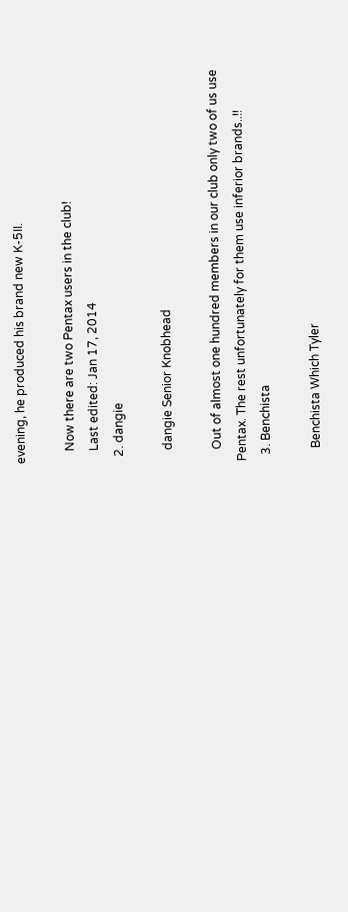evening, he produced his brand new K-5II.

    Now there are two Pentax users in the club!
    Last edited: Jan 17, 2014
  2. dangie

    dangie Senior Knobhead

    Out of almost one hundred members in our club only two of us use Pentax. The rest unfortunately for them use inferior brands..!!
  3. Benchista

    Benchista Which Tyler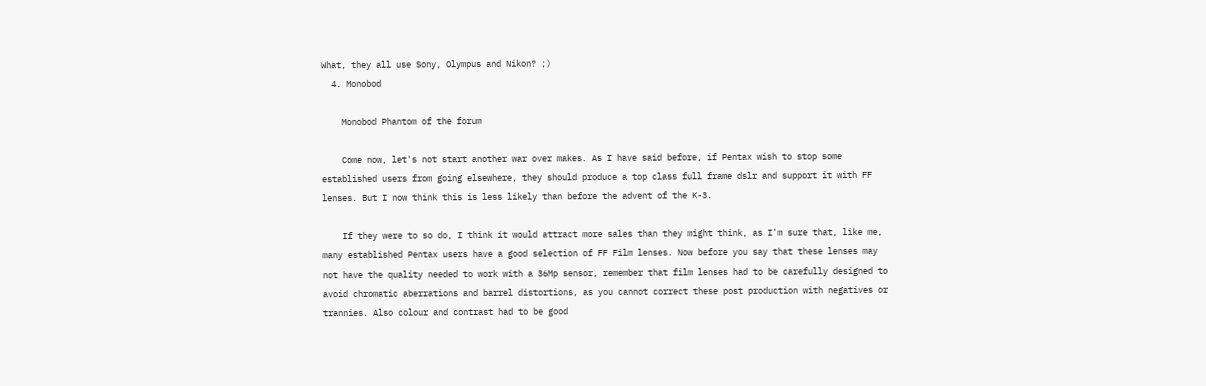What, they all use Sony, Olympus and Nikon? ;)
  4. Monobod

    Monobod Phantom of the forum

    Come now, let's not start another war over makes. As I have said before, if Pentax wish to stop some established users from going elsewhere, they should produce a top class full frame dslr and support it with FF lenses. But I now think this is less likely than before the advent of the K-3.

    If they were to so do, I think it would attract more sales than they might think, as I'm sure that, like me, many established Pentax users have a good selection of FF Film lenses. Now before you say that these lenses may not have the quality needed to work with a 36Mp sensor, remember that film lenses had to be carefully designed to avoid chromatic aberrations and barrel distortions, as you cannot correct these post production with negatives or trannies. Also colour and contrast had to be good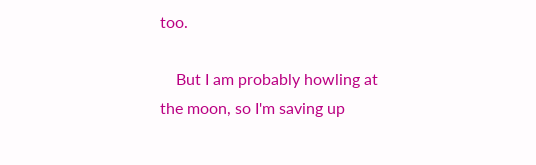too.

    But I am probably howling at the moon, so I'm saving up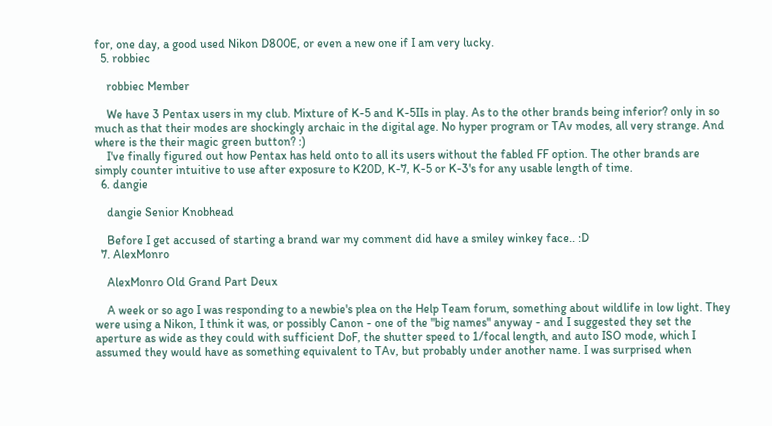for, one day, a good used Nikon D800E, or even a new one if I am very lucky.
  5. robbiec

    robbiec Member

    We have 3 Pentax users in my club. Mixture of K-5 and K-5IIs in play. As to the other brands being inferior? only in so much as that their modes are shockingly archaic in the digital age. No hyper program or TAv modes, all very strange. And where is the their magic green button? :)
    I've finally figured out how Pentax has held onto to all its users without the fabled FF option. The other brands are simply counter intuitive to use after exposure to K20D, K-7, K-5 or K-3's for any usable length of time.
  6. dangie

    dangie Senior Knobhead

    Before I get accused of starting a brand war my comment did have a smiley winkey face.. :D
  7. AlexMonro

    AlexMonro Old Grand Part Deux

    A week or so ago I was responding to a newbie's plea on the Help Team forum, something about wildlife in low light. They were using a Nikon, I think it was, or possibly Canon - one of the "big names" anyway - and I suggested they set the aperture as wide as they could with sufficient DoF, the shutter speed to 1/focal length, and auto ISO mode, which I assumed they would have as something equivalent to TAv, but probably under another name. I was surprised when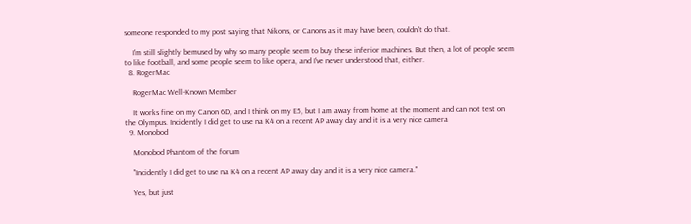someone responded to my post saying that Nikons, or Canons as it may have been, couldn't do that.

    I'm still slightly bemused by why so many people seem to buy these inferior machines. But then, a lot of people seem to like football, and some people seem to like opera, and I've never understood that, either.
  8. RogerMac

    RogerMac Well-Known Member

    It works fine on my Canon 6D, and I think on my E5, but I am away from home at the moment and can not test on the Olympus. Incidently I did get to use na K4 on a recent AP away day and it is a very nice camera
  9. Monobod

    Monobod Phantom of the forum

    "Incidently I did get to use na K4 on a recent AP away day and it is a very nice camera."

    Yes, but just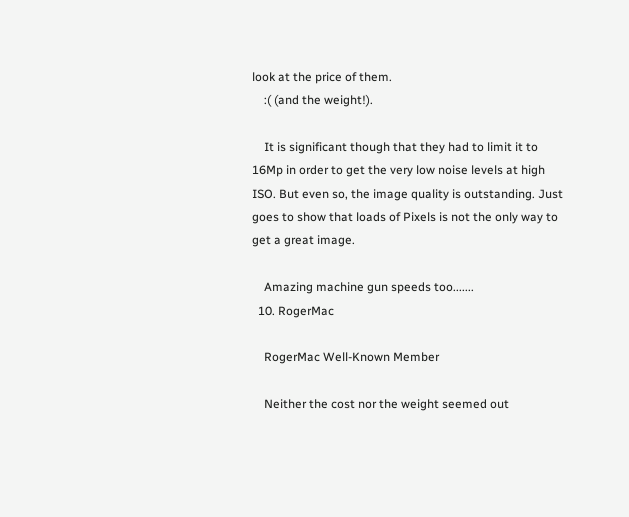look at the price of them.
    :( (and the weight!).

    It is significant though that they had to limit it to 16Mp in order to get the very low noise levels at high ISO. But even so, the image quality is outstanding. Just goes to show that loads of Pixels is not the only way to get a great image.

    Amazing machine gun speeds too.......
  10. RogerMac

    RogerMac Well-Known Member

    Neither the cost nor the weight seemed out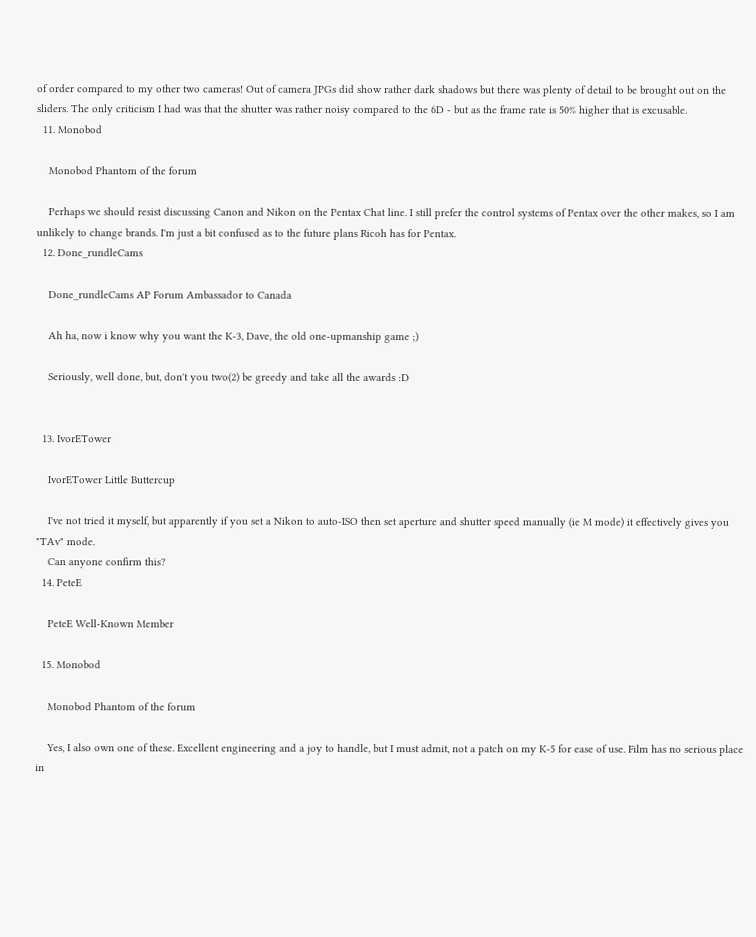of order compared to my other two cameras! Out of camera JPGs did show rather dark shadows but there was plenty of detail to be brought out on the sliders. The only criticism I had was that the shutter was rather noisy compared to the 6D - but as the frame rate is 50% higher that is excusable.
  11. Monobod

    Monobod Phantom of the forum

    Perhaps we should resist discussing Canon and Nikon on the Pentax Chat line. I still prefer the control systems of Pentax over the other makes, so I am unlikely to change brands. I'm just a bit confused as to the future plans Ricoh has for Pentax.
  12. Done_rundleCams

    Done_rundleCams AP Forum Ambassador to Canada

    Ah ha, now i know why you want the K-3, Dave, the old one-upmanship game ;)

    Seriously, well done, but, don't you two(2) be greedy and take all the awards :D


  13. IvorETower

    IvorETower Little Buttercup

    I've not tried it myself, but apparently if you set a Nikon to auto-ISO then set aperture and shutter speed manually (ie M mode) it effectively gives you "TAv" mode.
    Can anyone confirm this?
  14. PeteE

    PeteE Well-Known Member

  15. Monobod

    Monobod Phantom of the forum

    Yes, I also own one of these. Excellent engineering and a joy to handle, but I must admit, not a patch on my K-5 for ease of use. Film has no serious place in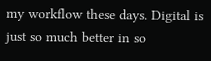my workflow these days. Digital is just so much better in so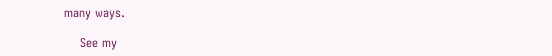many ways.

    See my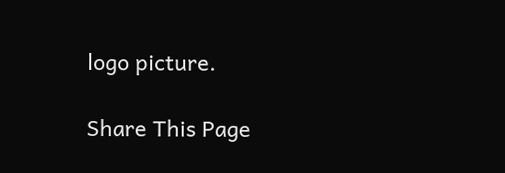logo picture.

Share This Page